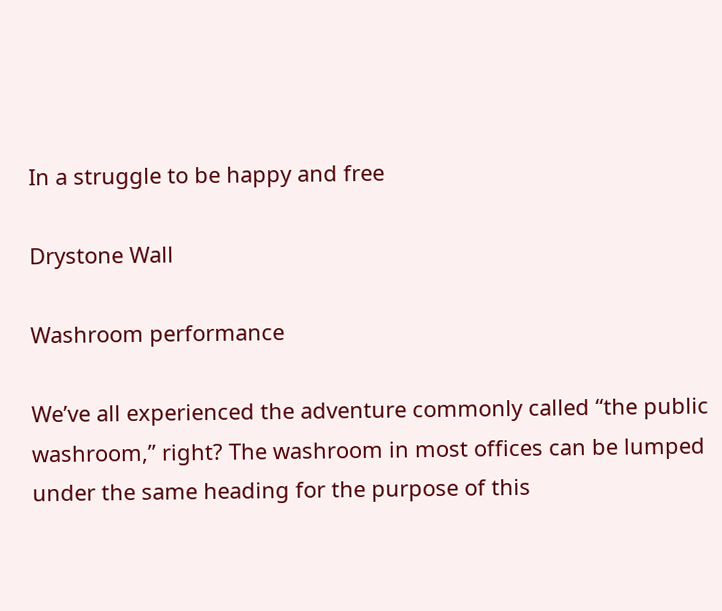In a struggle to be happy and free

Drystone Wall

Washroom performance

We’ve all experienced the adventure commonly called “the public washroom,” right? The washroom in most offices can be lumped under the same heading for the purpose of this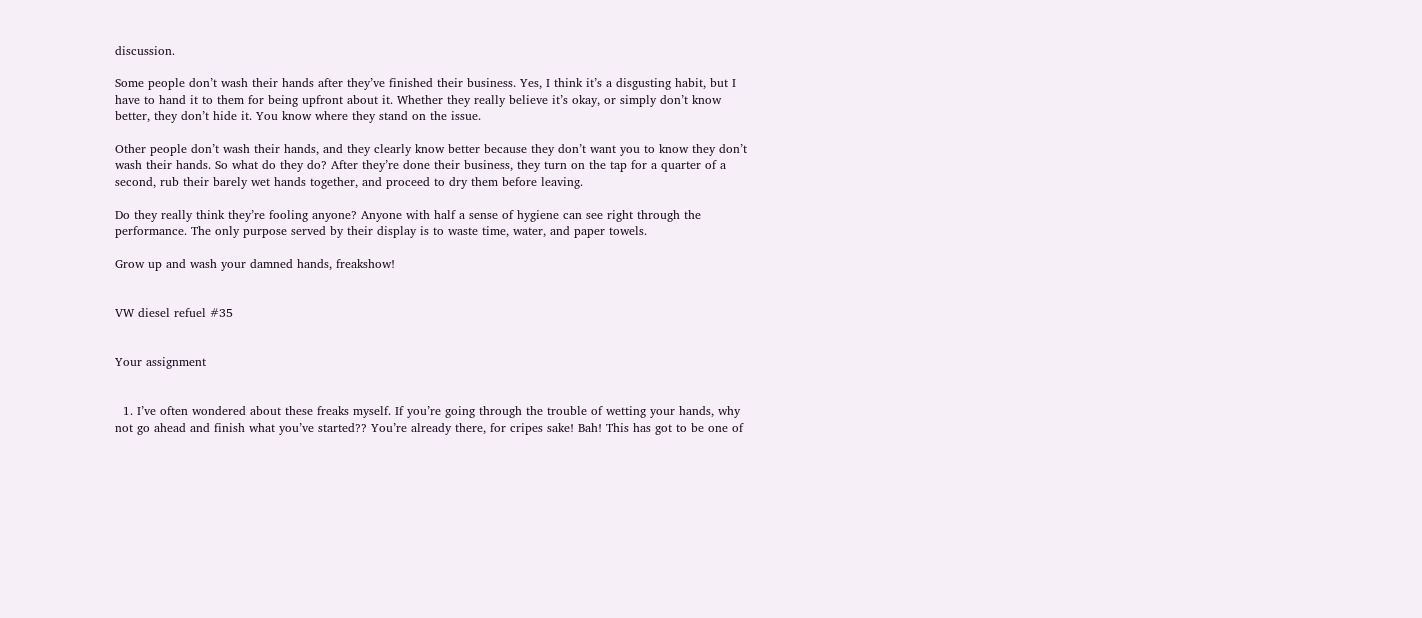discussion.

Some people don’t wash their hands after they’ve finished their business. Yes, I think it’s a disgusting habit, but I have to hand it to them for being upfront about it. Whether they really believe it’s okay, or simply don’t know better, they don’t hide it. You know where they stand on the issue.

Other people don’t wash their hands, and they clearly know better because they don’t want you to know they don’t wash their hands. So what do they do? After they’re done their business, they turn on the tap for a quarter of a second, rub their barely wet hands together, and proceed to dry them before leaving.

Do they really think they’re fooling anyone? Anyone with half a sense of hygiene can see right through the performance. The only purpose served by their display is to waste time, water, and paper towels.

Grow up and wash your damned hands, freakshow!


VW diesel refuel #35


Your assignment


  1. I’ve often wondered about these freaks myself. If you’re going through the trouble of wetting your hands, why not go ahead and finish what you’ve started?? You’re already there, for cripes sake! Bah! This has got to be one of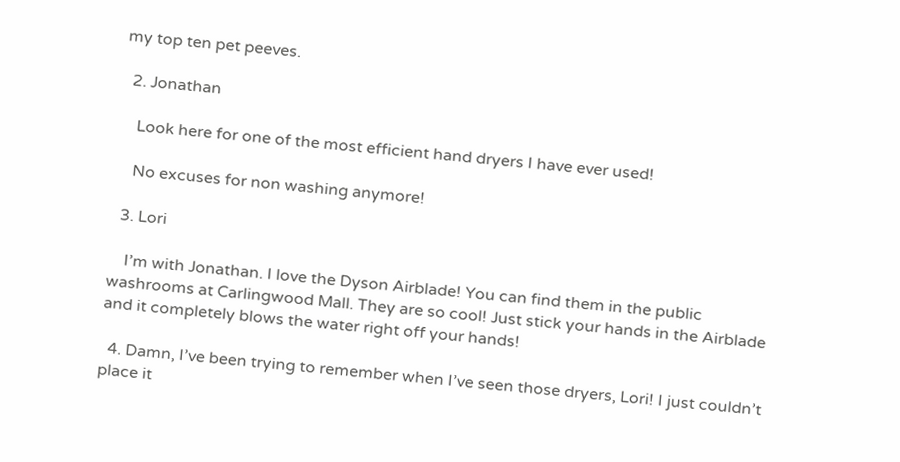my top ten pet peeves.

  2. Jonathan

    Look here for one of the most efficient hand dryers I have ever used!

    No excuses for non washing anymore!

  3. Lori

    I’m with Jonathan. I love the Dyson Airblade! You can find them in the public washrooms at Carlingwood Mall. They are so cool! Just stick your hands in the Airblade and it completely blows the water right off your hands!

  4. Damn, I’ve been trying to remember when I’ve seen those dryers, Lori! I just couldn’t place it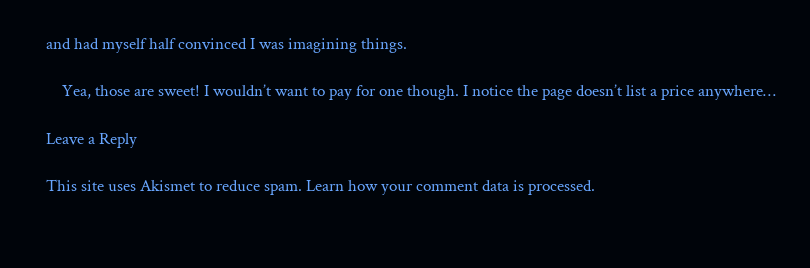and had myself half convinced I was imagining things.

    Yea, those are sweet! I wouldn’t want to pay for one though. I notice the page doesn’t list a price anywhere…

Leave a Reply

This site uses Akismet to reduce spam. Learn how your comment data is processed.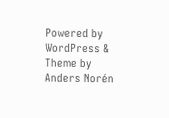Powered by WordPress & Theme by Anders Norén